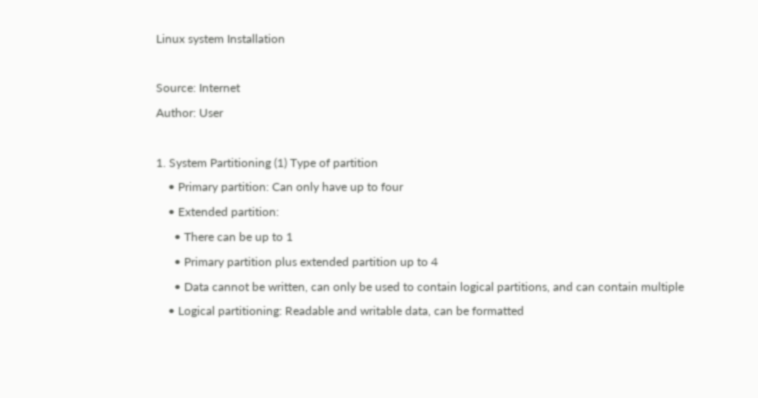Linux system Installation

Source: Internet
Author: User

1. System Partitioning (1) Type of partition
    • Primary partition: Can only have up to four
    • Extended partition:
      • There can be up to 1
      • Primary partition plus extended partition up to 4
      • Data cannot be written, can only be used to contain logical partitions, and can contain multiple
    • Logical partitioning: Readable and writable data, can be formatted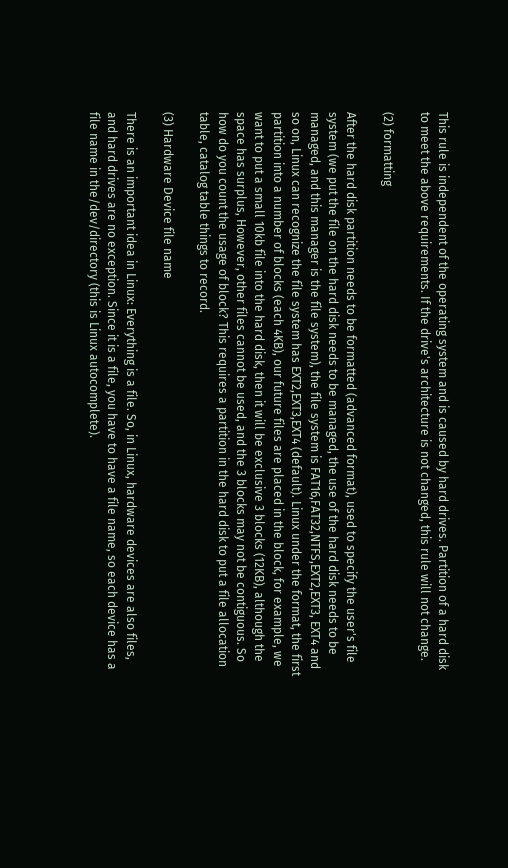This rule is independent of the operating system and is caused by hard drives. Partition of a hard disk to meet the above requirements. If the drive's architecture is not changed, this rule will not change.

(2) formatting

After the hard disk partition needs to be formatted (advanced format), used to specify the user's file system (we put the file on the hard disk needs to be managed, the use of the hard disk needs to be managed, and this manager is the file system), the file system is FAT16,FAT32,NTFS,EXT2,EXT3, EXT4 and so on, Linux can recognize the file system has EXT2,EXT3,EXT4 (default). Linux under the format, the first partition into a number of blocks (each 4KB), our future files are placed in the block, for example, we want to put a small 10kb file into the hard disk, then it will be exclusive 3 blocks (12KB), although the space has surplus, However, other files cannot be used, and the 3 blocks may not be contiguous. So how do you count the usage of block? This requires a partition in the hard disk to put a file allocation table, catalog table things to record.

(3) Hardware Device file name

There is an important idea in Linux: Everything is a file. So, in Linux, hardware devices are also files, and hard drives are no exception. Since it is a file, you have to have a file name, so each device has a file name in the/dev/directory (this is Linux autocomplete).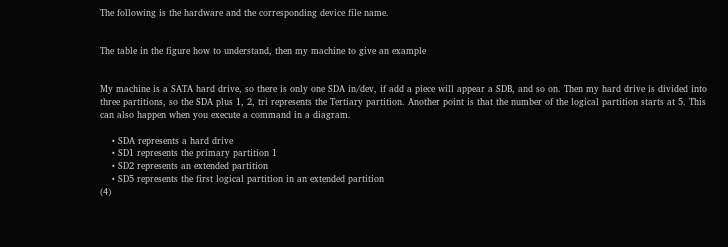The following is the hardware and the corresponding device file name.


The table in the figure how to understand, then my machine to give an example


My machine is a SATA hard drive, so there is only one SDA in/dev, if add a piece will appear a SDB, and so on. Then my hard drive is divided into three partitions, so the SDA plus 1, 2, tri represents the Tertiary partition. Another point is that the number of the logical partition starts at 5. This can also happen when you execute a command in a diagram.

    • SDA represents a hard drive
    • SD1 represents the primary partition 1
    • SD2 represents an extended partition
    • SD5 represents the first logical partition in an extended partition
(4)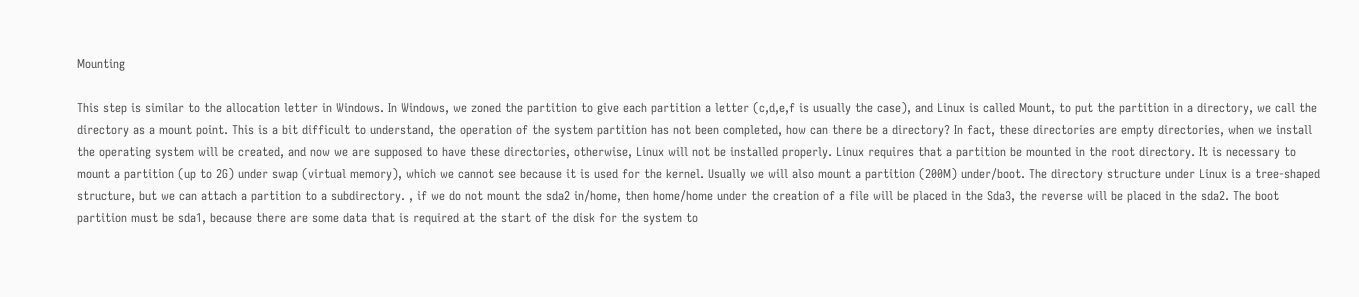Mounting

This step is similar to the allocation letter in Windows. In Windows, we zoned the partition to give each partition a letter (c,d,e,f is usually the case), and Linux is called Mount, to put the partition in a directory, we call the directory as a mount point. This is a bit difficult to understand, the operation of the system partition has not been completed, how can there be a directory? In fact, these directories are empty directories, when we install the operating system will be created, and now we are supposed to have these directories, otherwise, Linux will not be installed properly. Linux requires that a partition be mounted in the root directory. It is necessary to mount a partition (up to 2G) under swap (virtual memory), which we cannot see because it is used for the kernel. Usually we will also mount a partition (200M) under/boot. The directory structure under Linux is a tree-shaped structure, but we can attach a partition to a subdirectory. , if we do not mount the sda2 in/home, then home/home under the creation of a file will be placed in the Sda3, the reverse will be placed in the sda2. The boot partition must be sda1, because there are some data that is required at the start of the disk for the system to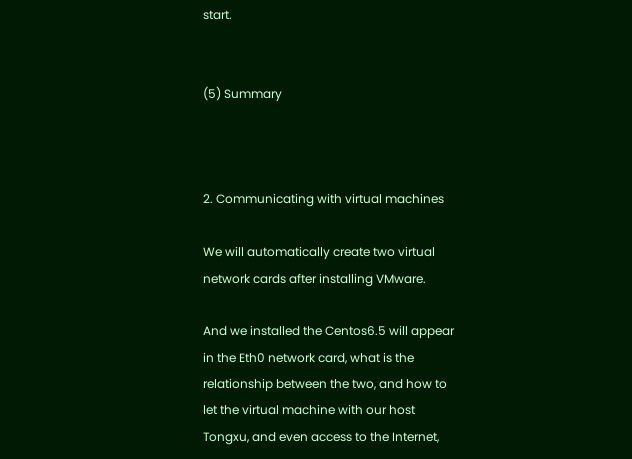start.


(5) Summary



2. Communicating with virtual machines

We will automatically create two virtual network cards after installing VMware.

And we installed the Centos6.5 will appear in the Eth0 network card, what is the relationship between the two, and how to let the virtual machine with our host Tongxu, and even access to the Internet,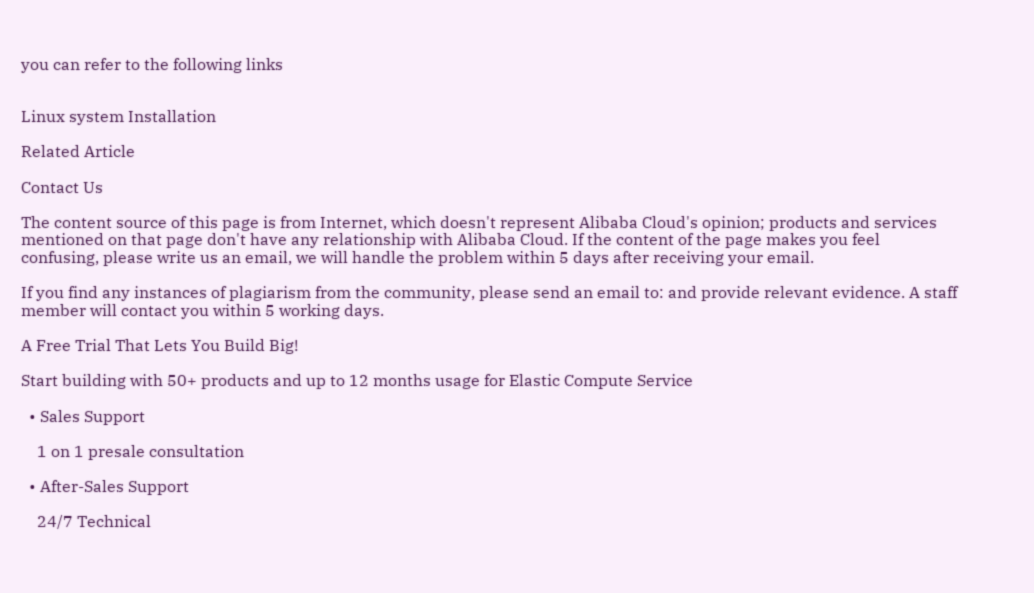you can refer to the following links


Linux system Installation

Related Article

Contact Us

The content source of this page is from Internet, which doesn't represent Alibaba Cloud's opinion; products and services mentioned on that page don't have any relationship with Alibaba Cloud. If the content of the page makes you feel confusing, please write us an email, we will handle the problem within 5 days after receiving your email.

If you find any instances of plagiarism from the community, please send an email to: and provide relevant evidence. A staff member will contact you within 5 working days.

A Free Trial That Lets You Build Big!

Start building with 50+ products and up to 12 months usage for Elastic Compute Service

  • Sales Support

    1 on 1 presale consultation

  • After-Sales Support

    24/7 Technical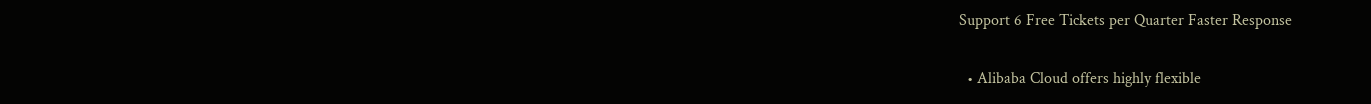Support 6 Free Tickets per Quarter Faster Response

  • Alibaba Cloud offers highly flexible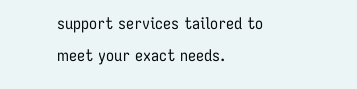support services tailored to meet your exact needs.